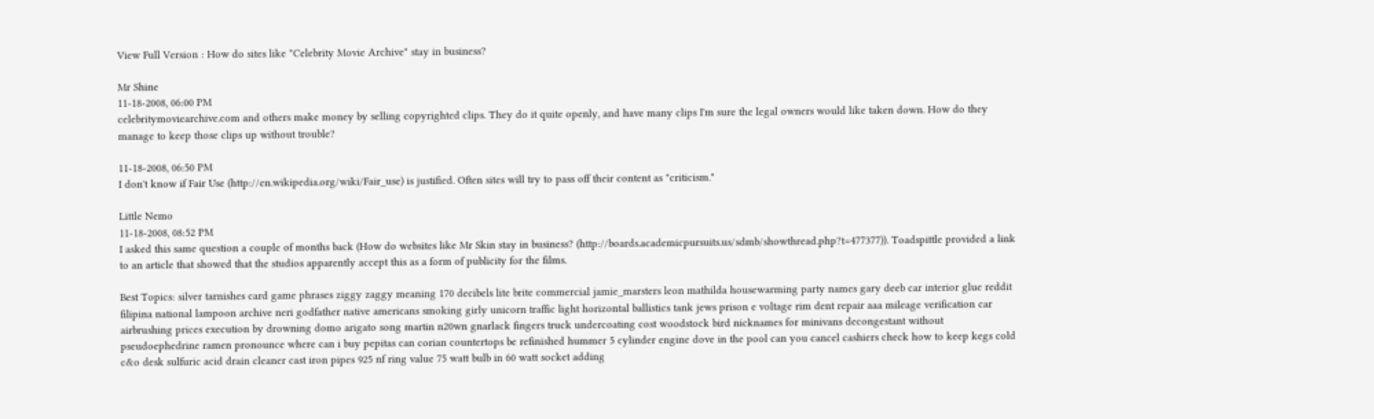View Full Version : How do sites like "Celebrity Movie Archive" stay in business?

Mr Shine
11-18-2008, 06:00 PM
celebritymoviearchive.com and others make money by selling copyrighted clips. They do it quite openly, and have many clips I'm sure the legal owners would like taken down. How do they manage to keep those clips up without trouble?

11-18-2008, 06:50 PM
I don't know if Fair Use (http://en.wikipedia.org/wiki/Fair_use) is justified. Often sites will try to pass off their content as "criticism."

Little Nemo
11-18-2008, 08:52 PM
I asked this same question a couple of months back (How do websites like Mr Skin stay in business? (http://boards.academicpursuits.us/sdmb/showthread.php?t=477377)). Toadspittle provided a link to an article that showed that the studios apparently accept this as a form of publicity for the films.

Best Topics: silver tarnishes card game phrases ziggy zaggy meaning 170 decibels lite brite commercial jamie_marsters leon mathilda housewarming party names gary deeb car interior glue reddit filipina national lampoon archive neri godfather native americans smoking girly unicorn traffic light horizontal ballistics tank jews prison e voltage rim dent repair aaa mileage verification car airbrushing prices execution by drowning domo arigato song martin n20wn gnarlack fingers truck undercoating cost woodstock bird nicknames for minivans decongestant without pseudoephedrine ramen pronounce where can i buy pepitas can corian countertops be refinished hummer 5 cylinder engine dove in the pool can you cancel cashiers check how to keep kegs cold c&o desk sulfuric acid drain cleaner cast iron pipes 925 nf ring value 75 watt bulb in 60 watt socket adding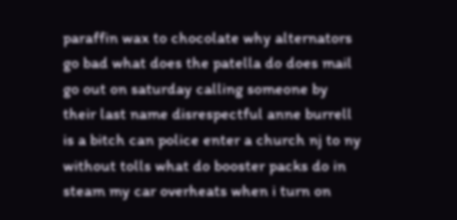paraffin wax to chocolate why alternators go bad what does the patella do does mail go out on saturday calling someone by their last name disrespectful anne burrell is a bitch can police enter a church nj to ny without tolls what do booster packs do in steam my car overheats when i turn on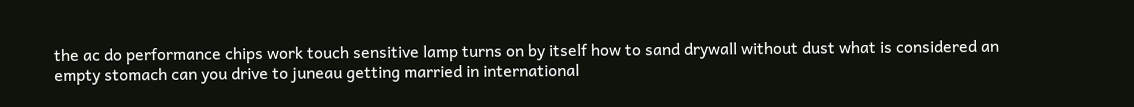the ac do performance chips work touch sensitive lamp turns on by itself how to sand drywall without dust what is considered an empty stomach can you drive to juneau getting married in international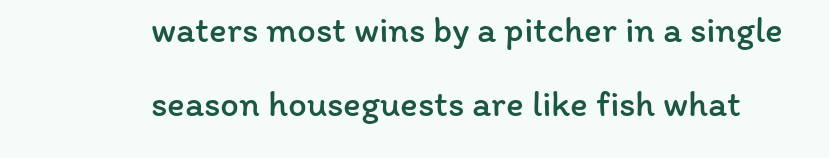waters most wins by a pitcher in a single season houseguests are like fish what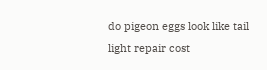do pigeon eggs look like tail light repair cost